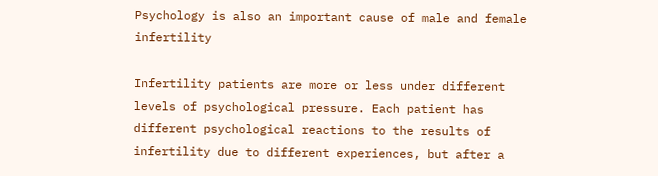Psychology is also an important cause of male and female infertility

Infertility patients are more or less under different levels of psychological pressure. Each patient has different psychological reactions to the results of infertility due to different experiences, but after a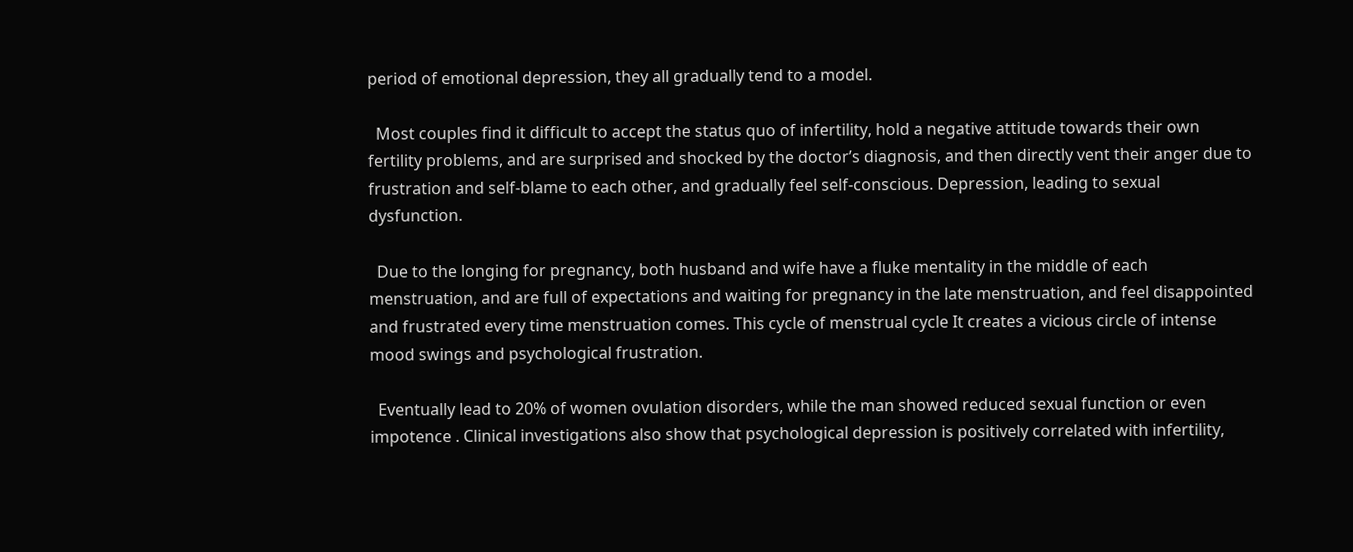period of emotional depression, they all gradually tend to a model.

  Most couples find it difficult to accept the status quo of infertility, hold a negative attitude towards their own fertility problems, and are surprised and shocked by the doctor’s diagnosis, and then directly vent their anger due to frustration and self-blame to each other, and gradually feel self-conscious. Depression, leading to sexual dysfunction.

  Due to the longing for pregnancy, both husband and wife have a fluke mentality in the middle of each menstruation, and are full of expectations and waiting for pregnancy in the late menstruation, and feel disappointed and frustrated every time menstruation comes. This cycle of menstrual cycle It creates a vicious circle of intense mood swings and psychological frustration.

  Eventually lead to 20% of women ovulation disorders, while the man showed reduced sexual function or even impotence . Clinical investigations also show that psychological depression is positively correlated with infertility,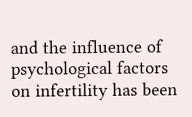and the influence of psychological factors on infertility has been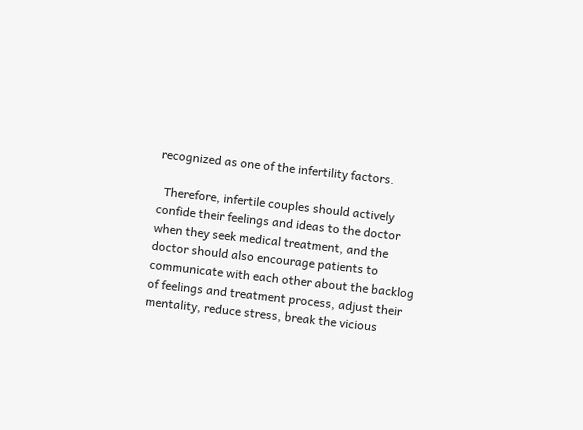recognized as one of the infertility factors.

  Therefore, infertile couples should actively confide their feelings and ideas to the doctor when they seek medical treatment, and the doctor should also encourage patients to communicate with each other about the backlog of feelings and treatment process, adjust their mentality, reduce stress, break the vicious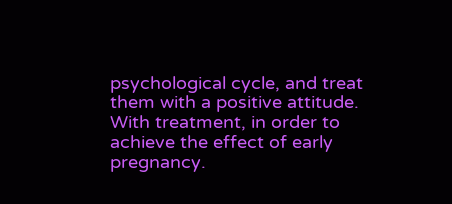psychological cycle, and treat them with a positive attitude. With treatment, in order to achieve the effect of early pregnancy.